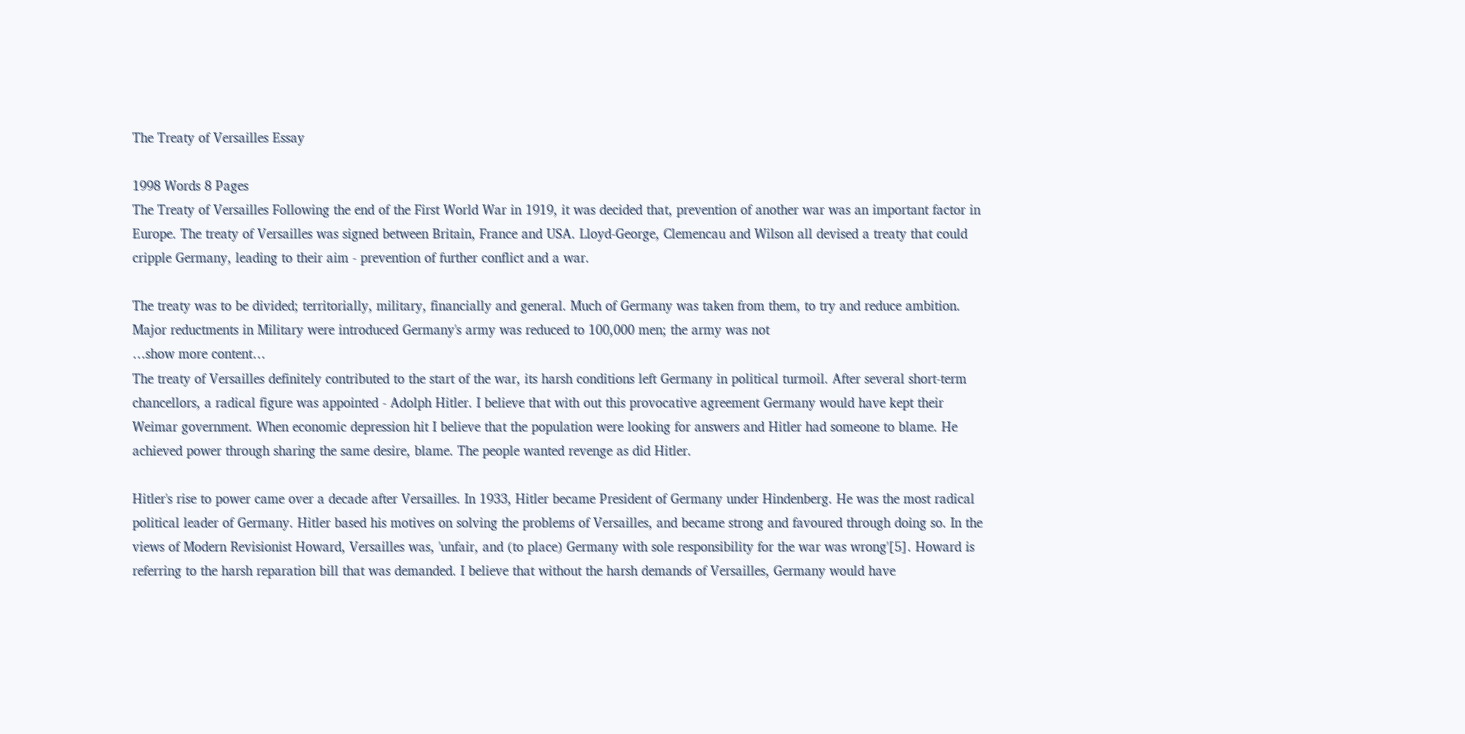The Treaty of Versailles Essay

1998 Words 8 Pages
The Treaty of Versailles Following the end of the First World War in 1919, it was decided that, prevention of another war was an important factor in Europe. The treaty of Versailles was signed between Britain, France and USA. Lloyd-George, Clemencau and Wilson all devised a treaty that could cripple Germany, leading to their aim - prevention of further conflict and a war.

The treaty was to be divided; territorially, military, financially and general. Much of Germany was taken from them, to try and reduce ambition. Major reductments in Military were introduced Germany's army was reduced to 100,000 men; the army was not
…show more content…
The treaty of Versailles definitely contributed to the start of the war, its harsh conditions left Germany in political turmoil. After several short-term chancellors, a radical figure was appointed - Adolph Hitler. I believe that with out this provocative agreement Germany would have kept their Weimar government. When economic depression hit I believe that the population were looking for answers and Hitler had someone to blame. He achieved power through sharing the same desire, blame. The people wanted revenge as did Hitler.

Hitler's rise to power came over a decade after Versailles. In 1933, Hitler became President of Germany under Hindenberg. He was the most radical political leader of Germany. Hitler based his motives on solving the problems of Versailles, and became strong and favoured through doing so. In the views of Modern Revisionist Howard, Versailles was, 'unfair, and (to place) Germany with sole responsibility for the war was wrong'[5]. Howard is referring to the harsh reparation bill that was demanded. I believe that without the harsh demands of Versailles, Germany would have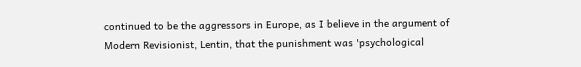continued to be the aggressors in Europe, as I believe in the argument of Modern Revisionist, Lentin, that the punishment was 'psychological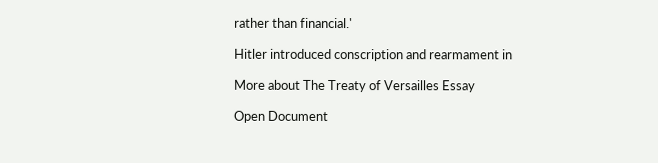rather than financial.'

Hitler introduced conscription and rearmament in

More about The Treaty of Versailles Essay

Open Document